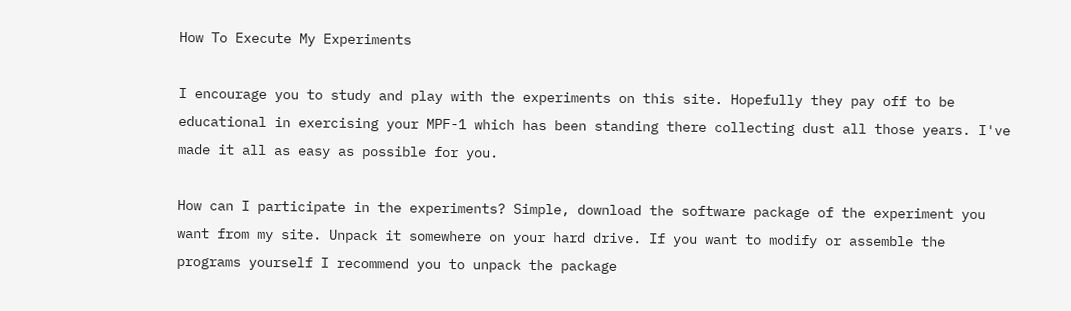How To Execute My Experiments

I encourage you to study and play with the experiments on this site. Hopefully they pay off to be educational in exercising your MPF-1 which has been standing there collecting dust all those years. I've made it all as easy as possible for you.

How can I participate in the experiments? Simple, download the software package of the experiment you want from my site. Unpack it somewhere on your hard drive. If you want to modify or assemble the programs yourself I recommend you to unpack the package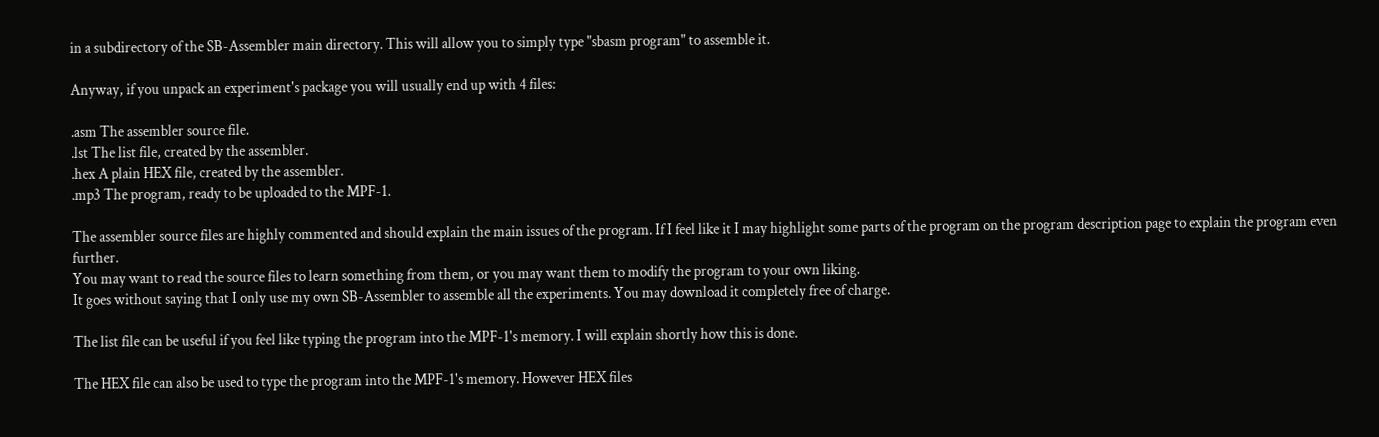in a subdirectory of the SB-Assembler main directory. This will allow you to simply type "sbasm program" to assemble it.

Anyway, if you unpack an experiment's package you will usually end up with 4 files:

.asm The assembler source file.
.lst The list file, created by the assembler.
.hex A plain HEX file, created by the assembler.
.mp3 The program, ready to be uploaded to the MPF-1.

The assembler source files are highly commented and should explain the main issues of the program. If I feel like it I may highlight some parts of the program on the program description page to explain the program even further.
You may want to read the source files to learn something from them, or you may want them to modify the program to your own liking.
It goes without saying that I only use my own SB-Assembler to assemble all the experiments. You may download it completely free of charge.

The list file can be useful if you feel like typing the program into the MPF-1's memory. I will explain shortly how this is done.

The HEX file can also be used to type the program into the MPF-1's memory. However HEX files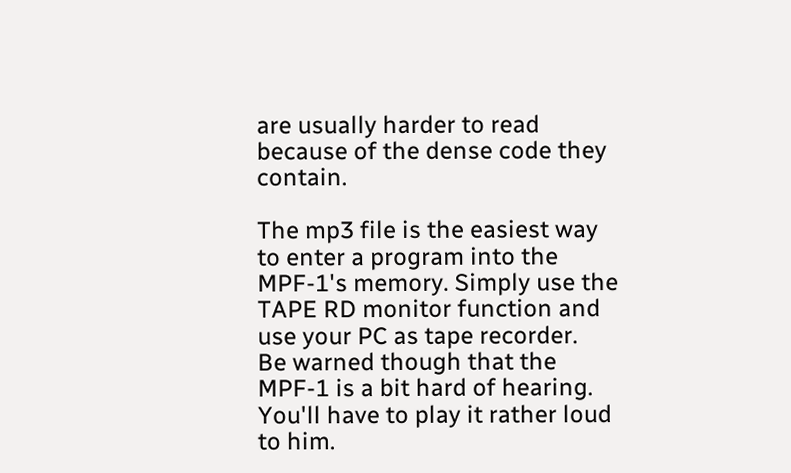are usually harder to read because of the dense code they contain.

The mp3 file is the easiest way to enter a program into the MPF-1's memory. Simply use the TAPE RD monitor function and use your PC as tape recorder.
Be warned though that the MPF-1 is a bit hard of hearing. You'll have to play it rather loud to him.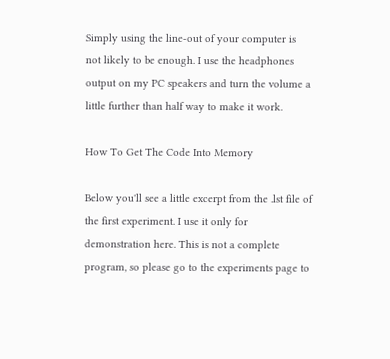Simply using the line-out of your computer is not likely to be enough. I use the headphones output on my PC speakers and turn the volume a little further than half way to make it work.

How To Get The Code Into Memory

Below you'll see a little excerpt from the .lst file of the first experiment. I use it only for demonstration here. This is not a complete program, so please go to the experiments page to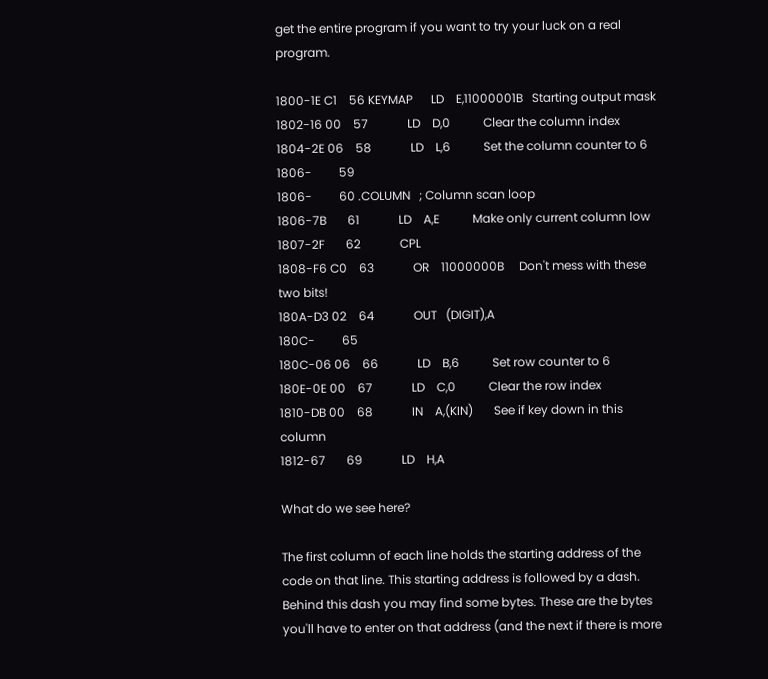get the entire program if you want to try your luck on a real program.

1800-1E C1    56 KEYMAP      LD    E,11000001B   Starting output mask
1802-16 00    57             LD    D,0           Clear the column index
1804-2E 06    58             LD    L,6           Set the column counter to 6
1806-         59
1806-         60 .COLUMN   ; Column scan loop
1806-7B       61             LD    A,E           Make only current column low
1807-2F       62             CPL
1808-F6 C0    63             OR    11000000B     Don't mess with these two bits!
180A-D3 02    64             OUT   (DIGIT),A
180C-         65
180C-06 06    66             LD    B,6           Set row counter to 6
180E-0E 00    67             LD    C,0           Clear the row index
1810-DB 00    68             IN    A,(KIN)       See if key down in this column
1812-67       69             LD    H,A

What do we see here?

The first column of each line holds the starting address of the code on that line. This starting address is followed by a dash.
Behind this dash you may find some bytes. These are the bytes you'll have to enter on that address (and the next if there is more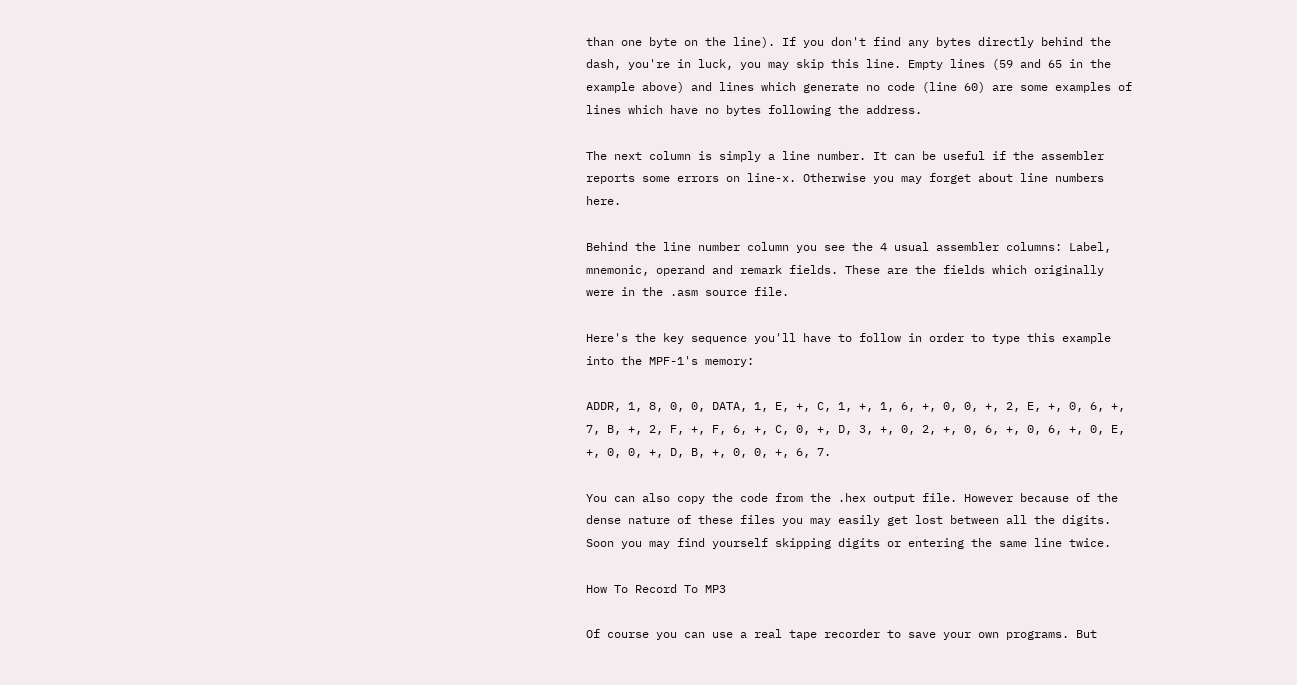than one byte on the line). If you don't find any bytes directly behind the dash, you're in luck, you may skip this line. Empty lines (59 and 65 in the example above) and lines which generate no code (line 60) are some examples of lines which have no bytes following the address.

The next column is simply a line number. It can be useful if the assembler reports some errors on line-x. Otherwise you may forget about line numbers here.

Behind the line number column you see the 4 usual assembler columns: Label, mnemonic, operand and remark fields. These are the fields which originally were in the .asm source file.

Here's the key sequence you'll have to follow in order to type this example into the MPF-1's memory:

ADDR, 1, 8, 0, 0, DATA, 1, E, +, C, 1, +, 1, 6, +, 0, 0, +, 2, E, +, 0, 6, +, 7, B, +, 2, F, +, F, 6, +, C, 0, +, D, 3, +, 0, 2, +, 0, 6, +, 0, 6, +, 0, E, +, 0, 0, +, D, B, +, 0, 0, +, 6, 7.

You can also copy the code from the .hex output file. However because of the dense nature of these files you may easily get lost between all the digits. Soon you may find yourself skipping digits or entering the same line twice.

How To Record To MP3

Of course you can use a real tape recorder to save your own programs. But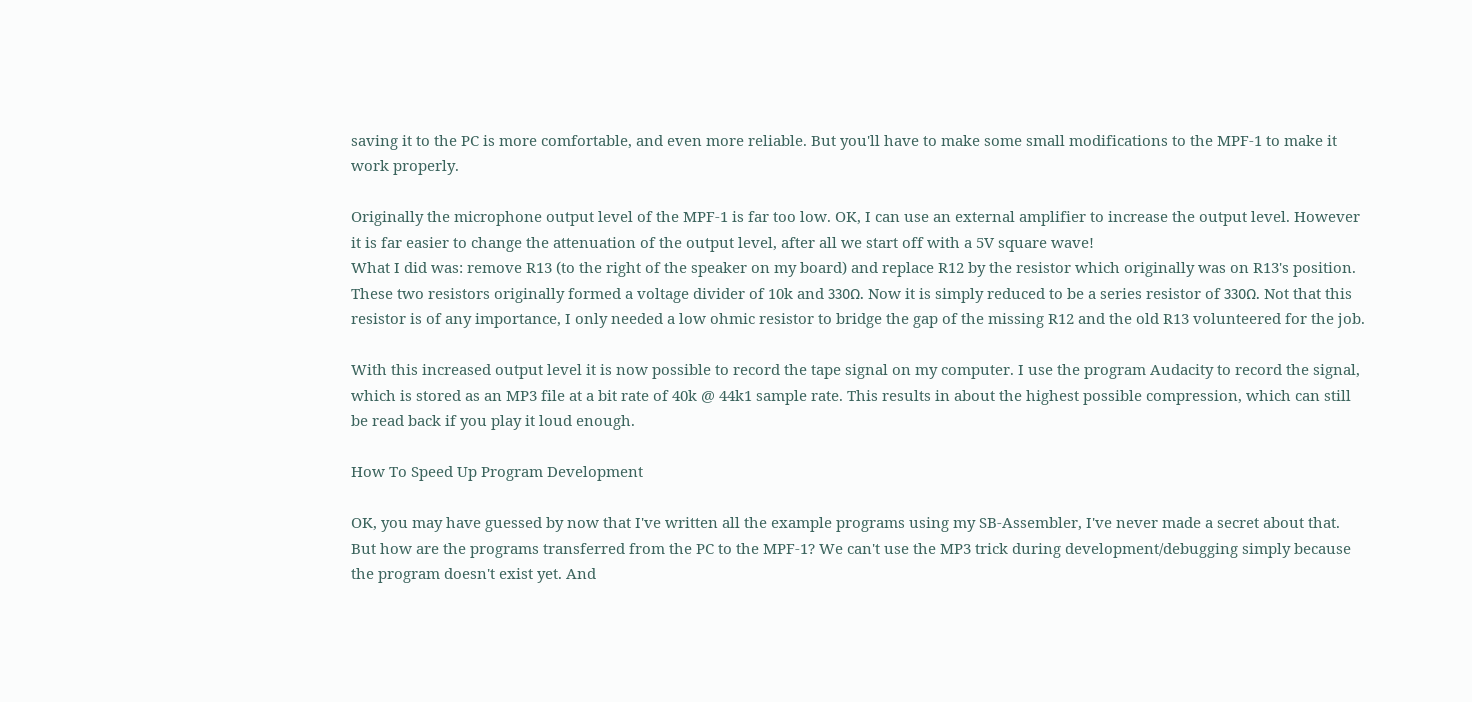saving it to the PC is more comfortable, and even more reliable. But you'll have to make some small modifications to the MPF-1 to make it work properly.

Originally the microphone output level of the MPF-1 is far too low. OK, I can use an external amplifier to increase the output level. However it is far easier to change the attenuation of the output level, after all we start off with a 5V square wave!
What I did was: remove R13 (to the right of the speaker on my board) and replace R12 by the resistor which originally was on R13's position. These two resistors originally formed a voltage divider of 10k and 330Ω. Now it is simply reduced to be a series resistor of 330Ω. Not that this resistor is of any importance, I only needed a low ohmic resistor to bridge the gap of the missing R12 and the old R13 volunteered for the job.

With this increased output level it is now possible to record the tape signal on my computer. I use the program Audacity to record the signal, which is stored as an MP3 file at a bit rate of 40k @ 44k1 sample rate. This results in about the highest possible compression, which can still be read back if you play it loud enough.

How To Speed Up Program Development

OK, you may have guessed by now that I've written all the example programs using my SB-Assembler, I've never made a secret about that. But how are the programs transferred from the PC to the MPF-1? We can't use the MP3 trick during development/debugging simply because the program doesn't exist yet. And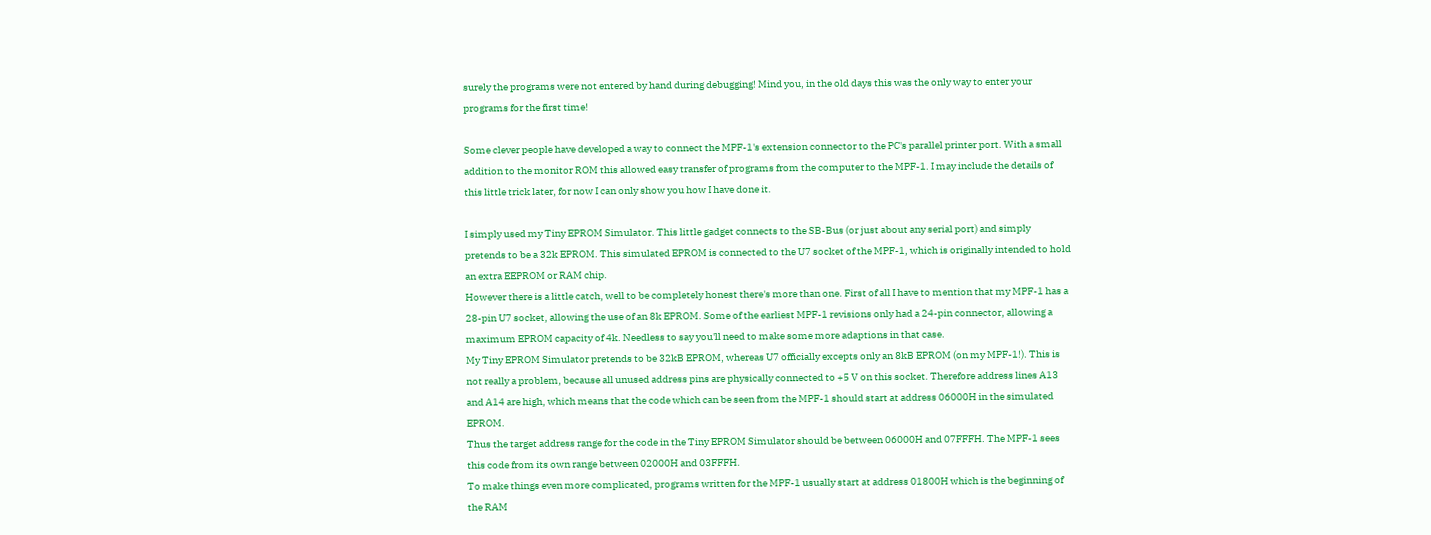surely the programs were not entered by hand during debugging! Mind you, in the old days this was the only way to enter your programs for the first time!

Some clever people have developed a way to connect the MPF-1's extension connector to the PC's parallel printer port. With a small addition to the monitor ROM this allowed easy transfer of programs from the computer to the MPF-1. I may include the details of this little trick later, for now I can only show you how I have done it.

I simply used my Tiny EPROM Simulator. This little gadget connects to the SB-Bus (or just about any serial port) and simply pretends to be a 32k EPROM. This simulated EPROM is connected to the U7 socket of the MPF-1, which is originally intended to hold an extra EEPROM or RAM chip.
However there is a little catch, well to be completely honest there's more than one. First of all I have to mention that my MPF-1 has a 28-pin U7 socket, allowing the use of an 8k EPROM. Some of the earliest MPF-1 revisions only had a 24-pin connector, allowing a maximum EPROM capacity of 4k. Needless to say you'll need to make some more adaptions in that case.
My Tiny EPROM Simulator pretends to be 32kB EPROM, whereas U7 officially excepts only an 8kB EPROM (on my MPF-1!). This is not really a problem, because all unused address pins are physically connected to +5 V on this socket. Therefore address lines A13 and A14 are high, which means that the code which can be seen from the MPF-1 should start at address 06000H in the simulated EPROM.
Thus the target address range for the code in the Tiny EPROM Simulator should be between 06000H and 07FFFH. The MPF-1 sees this code from its own range between 02000H and 03FFFH.
To make things even more complicated, programs written for the MPF-1 usually start at address 01800H which is the beginning of the RAM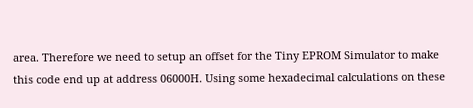area. Therefore we need to setup an offset for the Tiny EPROM Simulator to make this code end up at address 06000H. Using some hexadecimal calculations on these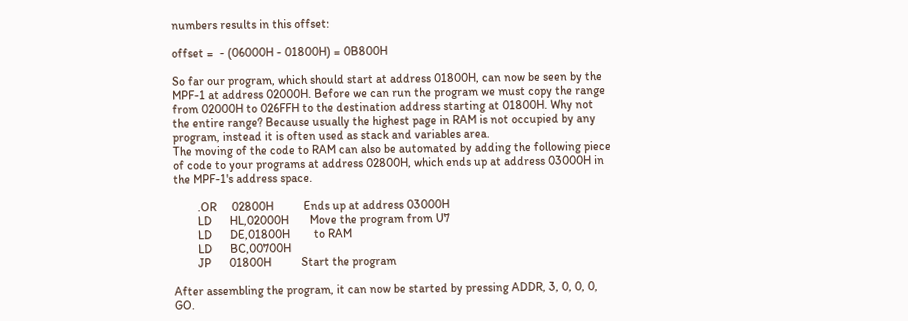numbers results in this offset:

offset =  - (06000H - 01800H) = 0B800H

So far our program, which should start at address 01800H, can now be seen by the MPF-1 at address 02000H. Before we can run the program we must copy the range from 02000H to 026FFH to the destination address starting at 01800H. Why not the entire range? Because usually the highest page in RAM is not occupied by any program, instead it is often used as stack and variables area.
The moving of the code to RAM can also be automated by adding the following piece of code to your programs at address 02800H, which ends up at address 03000H in the MPF-1's address space.

        .OR     02800H          Ends up at address 03000H
        LD      HL,02000H       Move the program from U7
        LD      DE,01800H        to RAM
        LD      BC,00700H
        JP      01800H          Start the program

After assembling the program, it can now be started by pressing ADDR, 3, 0, 0, 0, GO.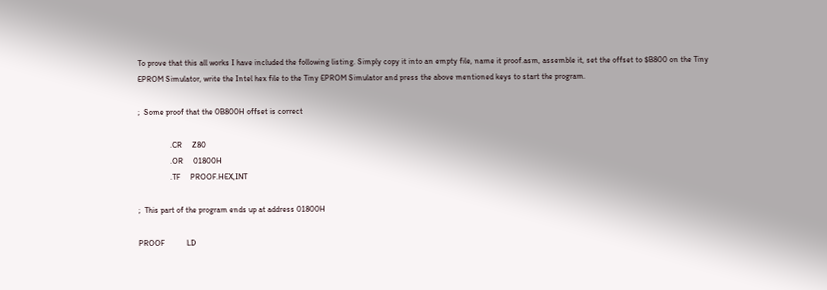To prove that this all works I have included the following listing. Simply copy it into an empty file, name it proof.asm, assemble it, set the offset to $B800 on the Tiny EPROM Simulator, write the Intel hex file to the Tiny EPROM Simulator and press the above mentioned keys to start the program.

;  Some proof that the 0B800H offset is correct

                .CR     Z80
                .OR     01800H
                .TF     PROOF.HEX,INT

;  This part of the program ends up at address 01800H

PROOF           LD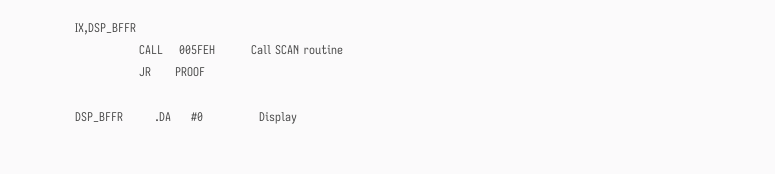IX,DSP_BFFR
                CALL    005FEH         Call SCAN routine
                JR      PROOF

DSP_BFFR        .DA     #0              Display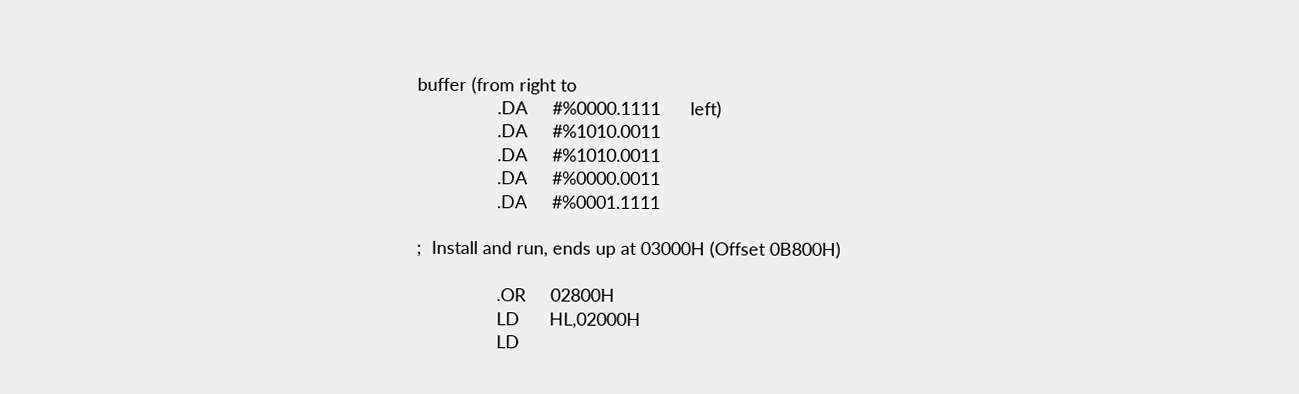buffer (from right to
                .DA     #%0000.1111      left)
                .DA     #%1010.0011
                .DA     #%1010.0011
                .DA     #%0000.0011
                .DA     #%0001.1111

;  Install and run, ends up at 03000H (Offset 0B800H)

                .OR     02800H
                LD      HL,02000H
                LD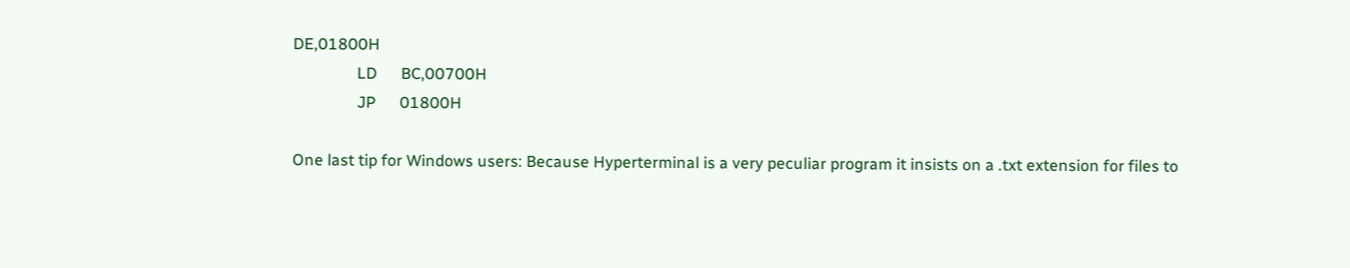DE,01800H
                LD      BC,00700H
                JP      01800H

One last tip for Windows users: Because Hyperterminal is a very peculiar program it insists on a .txt extension for files to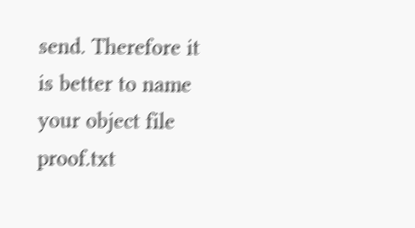send. Therefore it is better to name your object file proof.txt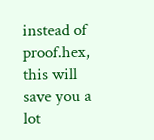instead of proof.hex, this will save you a lot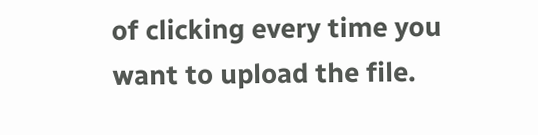of clicking every time you want to upload the file.